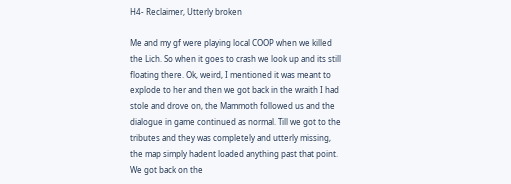H4- Reclaimer, Utterly broken

Me and my gf were playing local COOP when we killed the Lich. So when it goes to crash we look up and its still floating there. Ok, weird, I mentioned it was meant to explode to her and then we got back in the wraith I had stole and drove on, the Mammoth followed us and the dialogue in game continued as normal. Till we got to the tributes and they was completely and utterly missing, the map simply hadent loaded anything past that point. We got back on the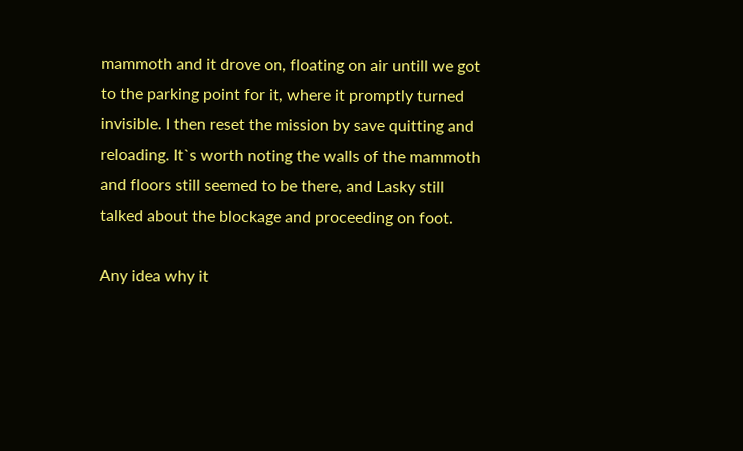mammoth and it drove on, floating on air untill we got to the parking point for it, where it promptly turned invisible. I then reset the mission by save quitting and reloading. It`s worth noting the walls of the mammoth and floors still seemed to be there, and Lasky still talked about the blockage and proceeding on foot.

Any idea why it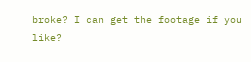broke? I can get the footage if you like?